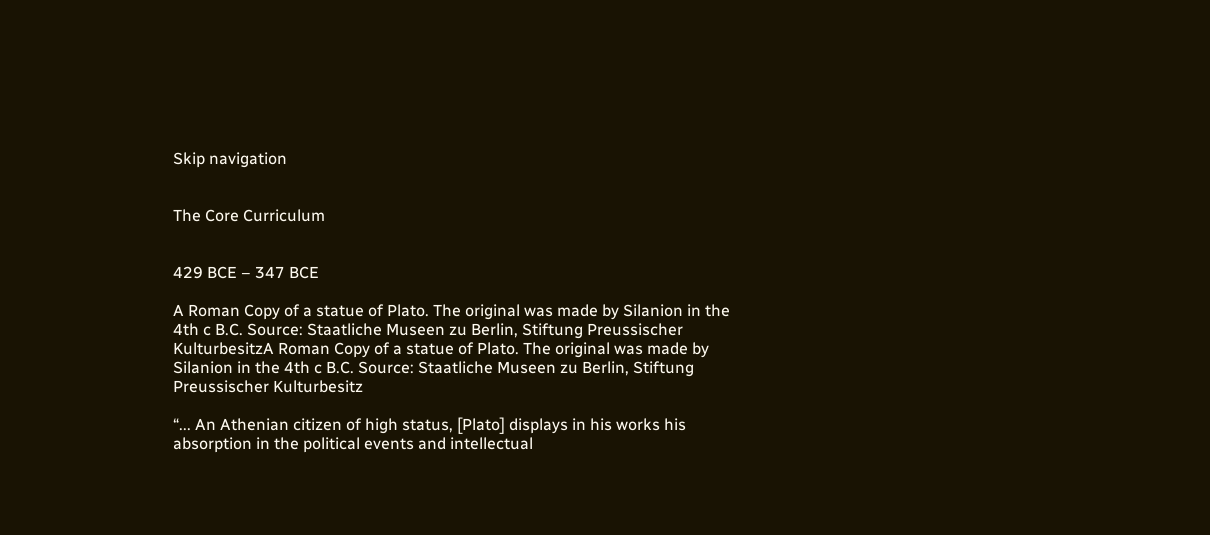Skip navigation


The Core Curriculum


429 BCE – 347 BCE

A Roman Copy of a statue of Plato. The original was made by Silanion in the 4th c B.C. Source: Staatliche Museen zu Berlin, Stiftung Preussischer KulturbesitzA Roman Copy of a statue of Plato. The original was made by Silanion in the 4th c B.C. Source: Staatliche Museen zu Berlin, Stiftung Preussischer Kulturbesitz

“... An Athenian citizen of high status, [Plato] displays in his works his absorption in the political events and intellectual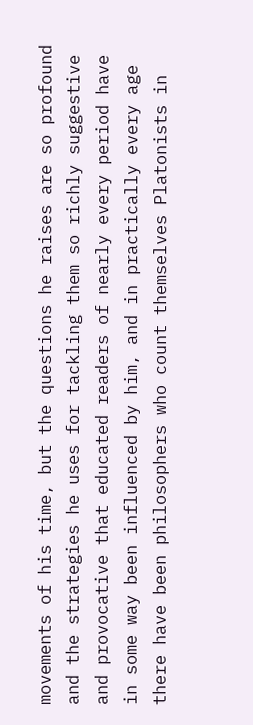movements of his time, but the questions he raises are so profound and the strategies he uses for tackling them so richly suggestive and provocative that educated readers of nearly every period have in some way been influenced by him, and in practically every age there have been philosophers who count themselves Platonists in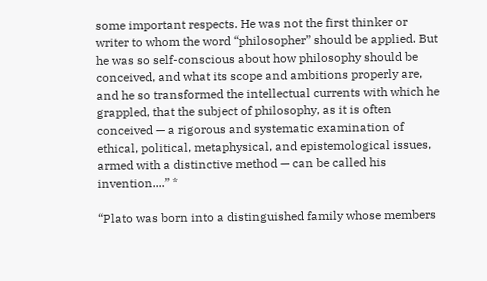some important respects. He was not the first thinker or writer to whom the word “philosopher” should be applied. But he was so self-conscious about how philosophy should be conceived, and what its scope and ambitions properly are, and he so transformed the intellectual currents with which he grappled, that the subject of philosophy, as it is often conceived — a rigorous and systematic examination of ethical, political, metaphysical, and epistemological issues, armed with a distinctive method — can be called his invention....” *

“Plato was born into a distinguished family whose members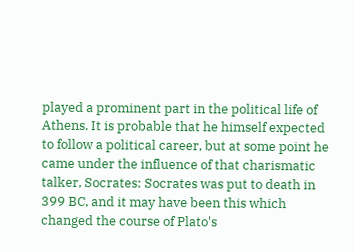played a prominent part in the political life of Athens. It is probable that he himself expected to follow a political career, but at some point he came under the influence of that charismatic talker, Socrates: Socrates was put to death in 399 BC, and it may have been this which changed the course of Plato's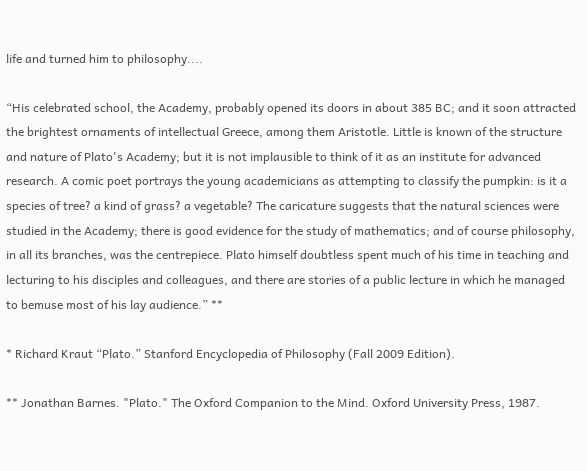life and turned him to philosophy....

“His celebrated school, the Academy, probably opened its doors in about 385 BC; and it soon attracted the brightest ornaments of intellectual Greece, among them Aristotle. Little is known of the structure and nature of Plato's Academy; but it is not implausible to think of it as an institute for advanced research. A comic poet portrays the young academicians as attempting to classify the pumpkin: is it a species of tree? a kind of grass? a vegetable? The caricature suggests that the natural sciences were studied in the Academy; there is good evidence for the study of mathematics; and of course philosophy, in all its branches, was the centrepiece. Plato himself doubtless spent much of his time in teaching and lecturing to his disciples and colleagues, and there are stories of a public lecture in which he managed to bemuse most of his lay audience.” **

* Richard Kraut “Plato.” Stanford Encyclopedia of Philosophy (Fall 2009 Edition).

** Jonathan Barnes. "Plato." The Oxford Companion to the Mind. Oxford University Press, 1987.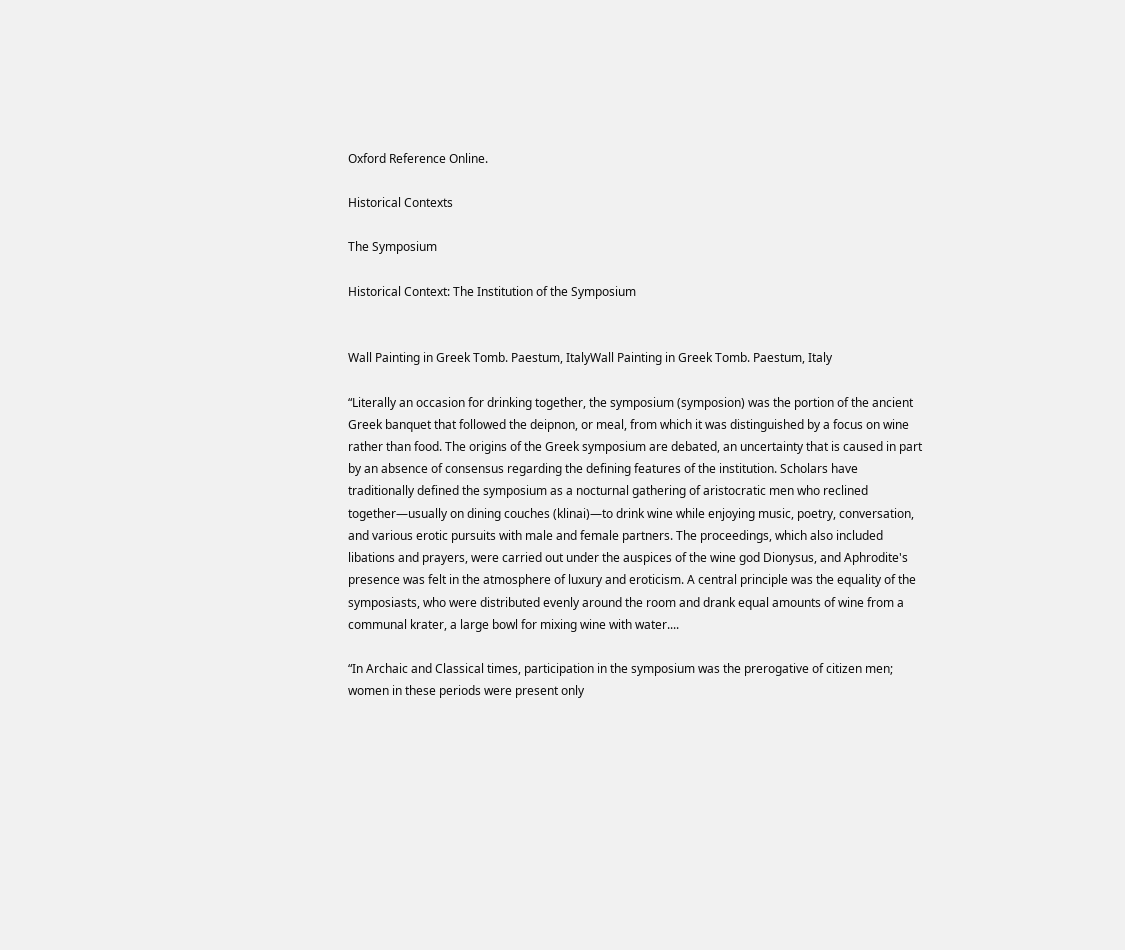Oxford Reference Online.

Historical Contexts

The Symposium

Historical Context: The Institution of the Symposium


Wall Painting in Greek Tomb. Paestum, ItalyWall Painting in Greek Tomb. Paestum, Italy

“Literally an occasion for drinking together, the symposium (symposion) was the portion of the ancient Greek banquet that followed the deipnon, or meal, from which it was distinguished by a focus on wine rather than food. The origins of the Greek symposium are debated, an uncertainty that is caused in part by an absence of consensus regarding the defining features of the institution. Scholars have traditionally defined the symposium as a nocturnal gathering of aristocratic men who reclined together—usually on dining couches (klinai)—to drink wine while enjoying music, poetry, conversation, and various erotic pursuits with male and female partners. The proceedings, which also included libations and prayers, were carried out under the auspices of the wine god Dionysus, and Aphrodite's presence was felt in the atmosphere of luxury and eroticism. A central principle was the equality of the symposiasts, who were distributed evenly around the room and drank equal amounts of wine from a communal krater, a large bowl for mixing wine with water....

“In Archaic and Classical times, participation in the symposium was the prerogative of citizen men; women in these periods were present only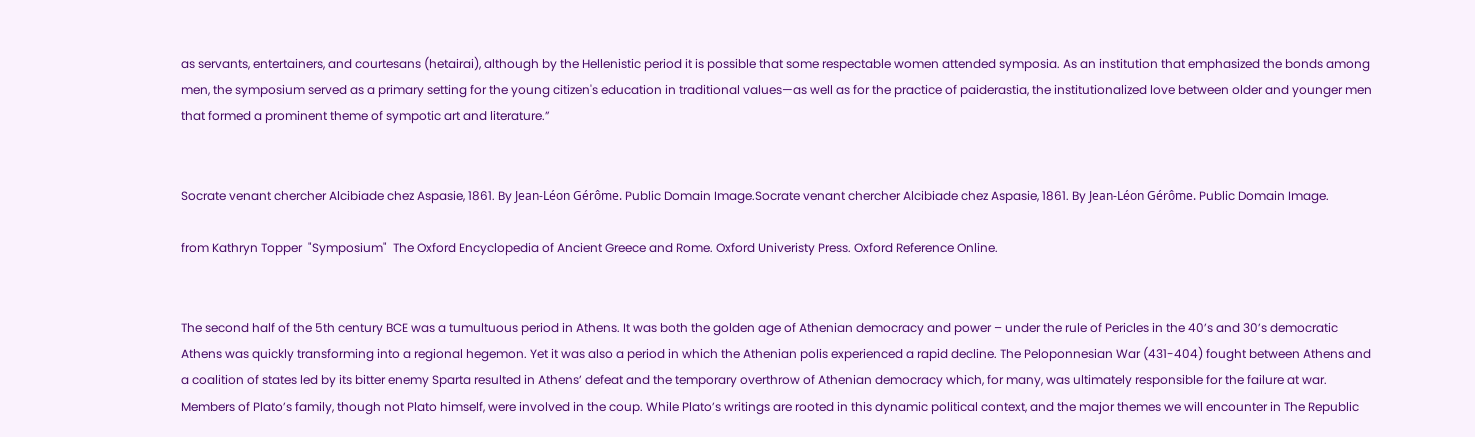as servants, entertainers, and courtesans (hetairai), although by the Hellenistic period it is possible that some respectable women attended symposia. As an institution that emphasized the bonds among men, the symposium served as a primary setting for the young citizen's education in traditional values—as well as for the practice of paiderastia, the institutionalized love between older and younger men that formed a prominent theme of sympotic art and literature.”


Socrate venant chercher Alcibiade chez Aspasie, 1861. By Jean-Léon Gérôme. Public Domain Image.Socrate venant chercher Alcibiade chez Aspasie, 1861. By Jean-Léon Gérôme. Public Domain Image.

from Kathryn Topper  "Symposium"  The Oxford Encyclopedia of Ancient Greece and Rome. Oxford Univeristy Press. Oxford Reference Online.


The second half of the 5th century BCE was a tumultuous period in Athens. It was both the golden age of Athenian democracy and power – under the rule of Pericles in the 40’s and 30’s democratic Athens was quickly transforming into a regional hegemon. Yet it was also a period in which the Athenian polis experienced a rapid decline. The Peloponnesian War (431-404) fought between Athens and a coalition of states led by its bitter enemy Sparta resulted in Athens’ defeat and the temporary overthrow of Athenian democracy which, for many, was ultimately responsible for the failure at war. Members of Plato’s family, though not Plato himself, were involved in the coup. While Plato’s writings are rooted in this dynamic political context, and the major themes we will encounter in The Republic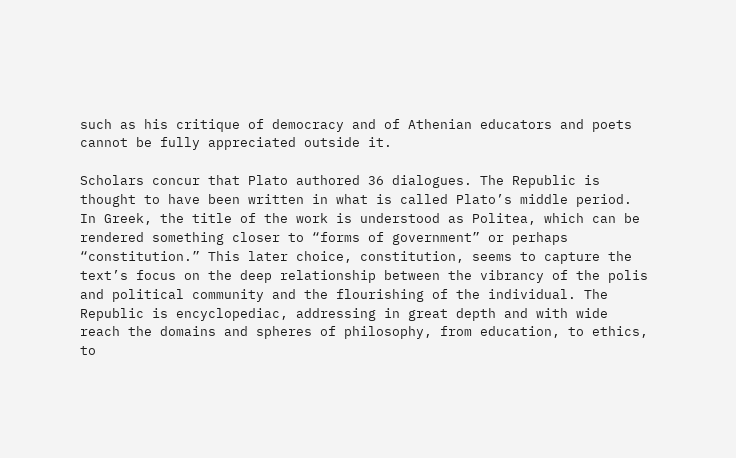such as his critique of democracy and of Athenian educators and poets cannot be fully appreciated outside it.

Scholars concur that Plato authored 36 dialogues. The Republic is thought to have been written in what is called Plato’s middle period.  In Greek, the title of the work is understood as Politea, which can be rendered something closer to “forms of government” or perhaps “constitution.” This later choice, constitution, seems to capture the text’s focus on the deep relationship between the vibrancy of the polis and political community and the flourishing of the individual. The Republic is encyclopediac, addressing in great depth and with wide reach the domains and spheres of philosophy, from education, to ethics, to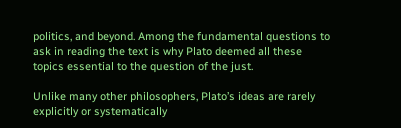politics, and beyond. Among the fundamental questions to ask in reading the text is why Plato deemed all these topics essential to the question of the just.

Unlike many other philosophers, Plato’s ideas are rarely explicitly or systematically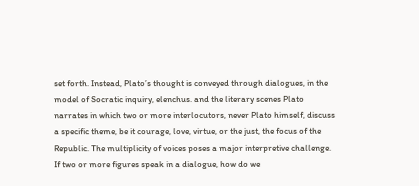set forth. Instead, Plato’s thought is conveyed through dialogues, in the model of Socratic inquiry, elenchus. and the literary scenes Plato narrates in which two or more interlocutors, never Plato himself, discuss a specific theme, be it courage, love, virtue, or the just, the focus of the Republic. The multiplicity of voices poses a major interpretive challenge. If two or more figures speak in a dialogue, how do we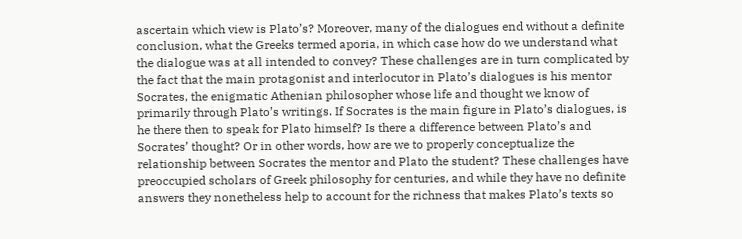ascertain which view is Plato’s? Moreover, many of the dialogues end without a definite conclusion, what the Greeks termed aporia, in which case how do we understand what the dialogue was at all intended to convey? These challenges are in turn complicated by the fact that the main protagonist and interlocutor in Plato’s dialogues is his mentor Socrates, the enigmatic Athenian philosopher whose life and thought we know of primarily through Plato’s writings. If Socrates is the main figure in Plato’s dialogues, is he there then to speak for Plato himself? Is there a difference between Plato’s and Socrates’ thought? Or in other words, how are we to properly conceptualize the relationship between Socrates the mentor and Plato the student? These challenges have preoccupied scholars of Greek philosophy for centuries, and while they have no definite answers they nonetheless help to account for the richness that makes Plato’s texts so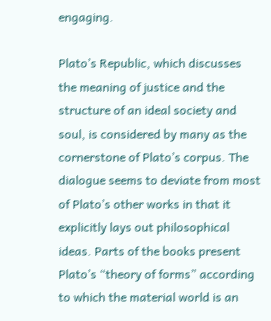engaging.

Plato’s Republic, which discusses the meaning of justice and the structure of an ideal society and soul, is considered by many as the cornerstone of Plato’s corpus. The dialogue seems to deviate from most of Plato’s other works in that it explicitly lays out philosophical ideas. Parts of the books present Plato’s “theory of forms” according to which the material world is an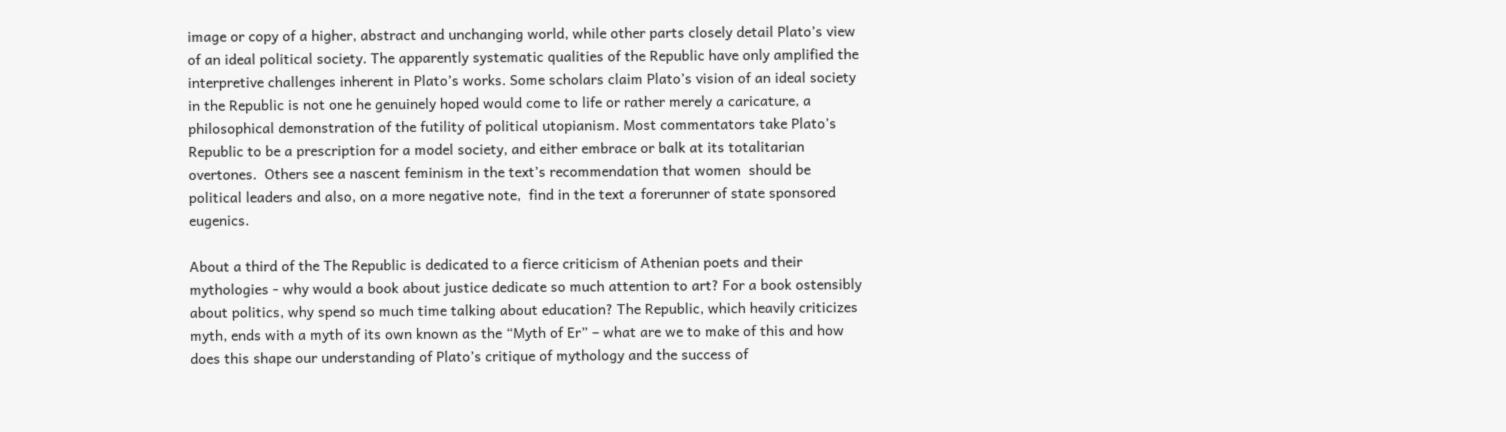image or copy of a higher, abstract and unchanging world, while other parts closely detail Plato’s view of an ideal political society. The apparently systematic qualities of the Republic have only amplified the interpretive challenges inherent in Plato’s works. Some scholars claim Plato’s vision of an ideal society in the Republic is not one he genuinely hoped would come to life or rather merely a caricature, a philosophical demonstration of the futility of political utopianism. Most commentators take Plato’s Republic to be a prescription for a model society, and either embrace or balk at its totalitarian overtones.  Others see a nascent feminism in the text’s recommendation that women  should be political leaders and also, on a more negative note,  find in the text a forerunner of state sponsored eugenics.

About a third of the The Republic is dedicated to a fierce criticism of Athenian poets and their mythologies - why would a book about justice dedicate so much attention to art? For a book ostensibly about politics, why spend so much time talking about education? The Republic, which heavily criticizes myth, ends with a myth of its own known as the “Myth of Er” – what are we to make of this and how does this shape our understanding of Plato’s critique of mythology and the success of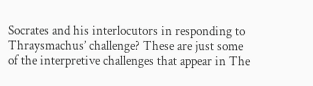Socrates and his interlocutors in responding to Thraysmachus’ challenge? These are just some of the interpretive challenges that appear in The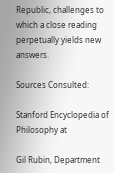Republic, challenges to which a close reading perpetually yields new answers.

Sources Consulted:

Stanford Encyclopedia of Philosophy at

Gil Rubin, Department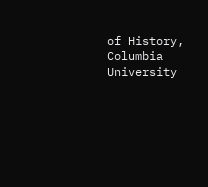of History, Columbia University